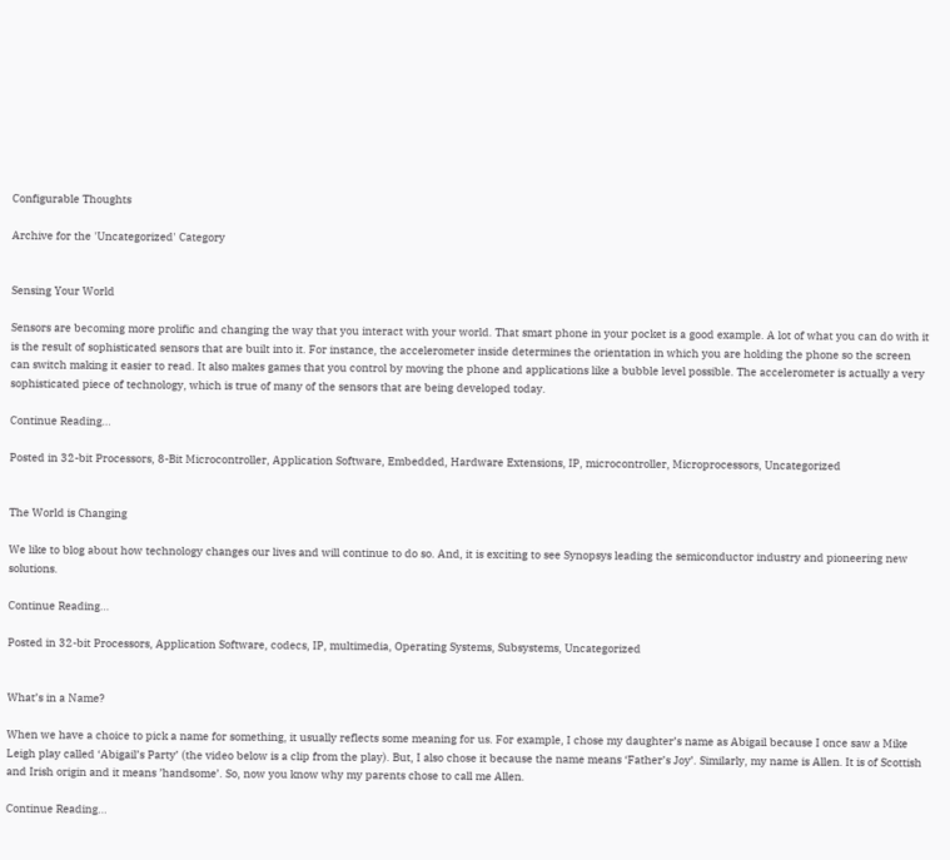Configurable Thoughts

Archive for the 'Uncategorized' Category


Sensing Your World

Sensors are becoming more prolific and changing the way that you interact with your world. That smart phone in your pocket is a good example. A lot of what you can do with it is the result of sophisticated sensors that are built into it. For instance, the accelerometer inside determines the orientation in which you are holding the phone so the screen can switch making it easier to read. It also makes games that you control by moving the phone and applications like a bubble level possible. The accelerometer is actually a very sophisticated piece of technology, which is true of many of the sensors that are being developed today.

Continue Reading...

Posted in 32-bit Processors, 8-Bit Microcontroller, Application Software, Embedded, Hardware Extensions, IP, microcontroller, Microprocessors, Uncategorized


The World is Changing

We like to blog about how technology changes our lives and will continue to do so. And, it is exciting to see Synopsys leading the semiconductor industry and pioneering new solutions.

Continue Reading...

Posted in 32-bit Processors, Application Software, codecs, IP, multimedia, Operating Systems, Subsystems, Uncategorized


What’s in a Name?

When we have a choice to pick a name for something, it usually reflects some meaning for us. For example, I chose my daughter’s name as Abigail because I once saw a Mike Leigh play called ‘Abigail’s Party’ (the video below is a clip from the play). But, I also chose it because the name means ‘Father’s Joy’. Similarly, my name is Allen. It is of Scottish and Irish origin and it means ’handsome’. So, now you know why my parents chose to call me Allen.

Continue Reading...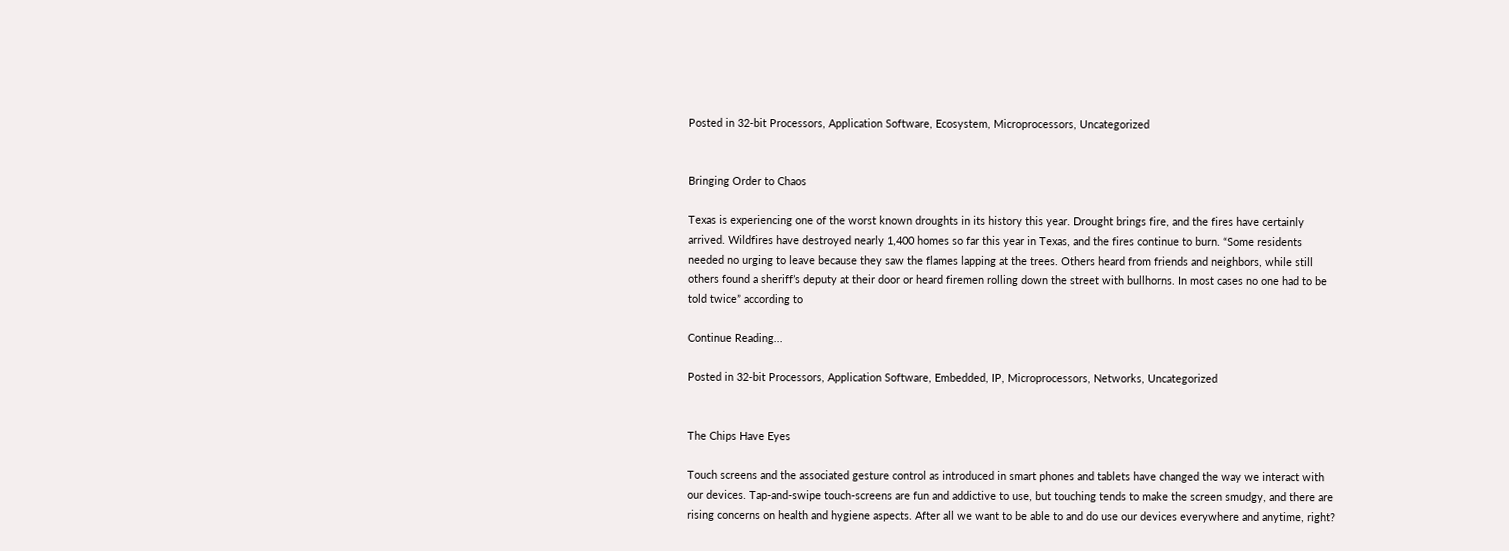Posted in 32-bit Processors, Application Software, Ecosystem, Microprocessors, Uncategorized


Bringing Order to Chaos

Texas is experiencing one of the worst known droughts in its history this year. Drought brings fire, and the fires have certainly arrived. Wildfires have destroyed nearly 1,400 homes so far this year in Texas, and the fires continue to burn. “Some residents needed no urging to leave because they saw the flames lapping at the trees. Others heard from friends and neighbors, while still others found a sheriff’s deputy at their door or heard firemen rolling down the street with bullhorns. In most cases no one had to be told twice” according to

Continue Reading...

Posted in 32-bit Processors, Application Software, Embedded, IP, Microprocessors, Networks, Uncategorized


The Chips Have Eyes

Touch screens and the associated gesture control as introduced in smart phones and tablets have changed the way we interact with our devices. Tap-and-swipe touch-screens are fun and addictive to use, but touching tends to make the screen smudgy, and there are rising concerns on health and hygiene aspects. After all we want to be able to and do use our devices everywhere and anytime, right?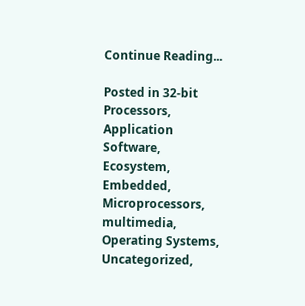Continue Reading...

Posted in 32-bit Processors, Application Software, Ecosystem, Embedded, Microprocessors, multimedia, Operating Systems, Uncategorized,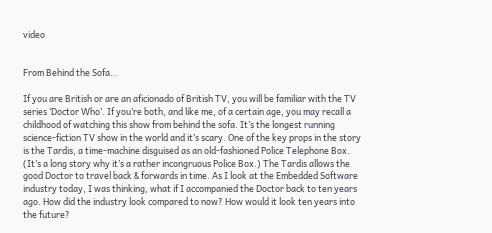video


From Behind the Sofa…

If you are British or are an aficionado of British TV, you will be familiar with the TV series ‘Doctor Who’. If you’re both, and like me, of a certain age, you may recall a childhood of watching this show from behind the sofa. It’s the longest running science-fiction TV show in the world and it’s scary. One of the key props in the story is the Tardis, a time-machine disguised as an old-fashioned Police Telephone Box. (It’s a long story why it’s a rather incongruous Police Box.) The Tardis allows the good Doctor to travel back & forwards in time. As I look at the Embedded Software industry today, I was thinking, what if I accompanied the Doctor back to ten years ago. How did the industry look compared to now? How would it look ten years into the future?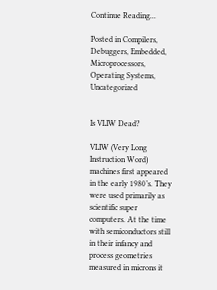Continue Reading...

Posted in Compilers, Debuggers, Embedded, Microprocessors, Operating Systems, Uncategorized


Is VLIW Dead?

VLIW (Very Long Instruction Word) machines first appeared in the early 1980’s. They were used primarily as scientific super computers. At the time with semiconductors still in their infancy and process geometries measured in microns it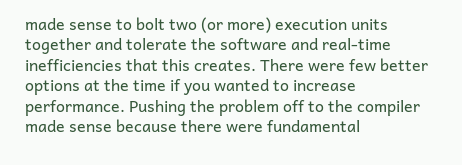made sense to bolt two (or more) execution units together and tolerate the software and real-time inefficiencies that this creates. There were few better options at the time if you wanted to increase performance. Pushing the problem off to the compiler made sense because there were fundamental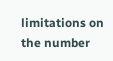limitations on the number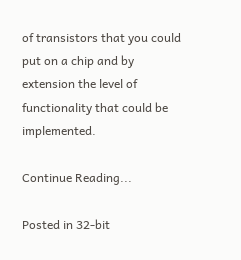of transistors that you could put on a chip and by extension the level of functionality that could be implemented.

Continue Reading...

Posted in 32-bit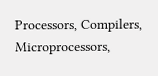Processors, Compilers, Microprocessors,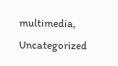multimedia, Uncategorized